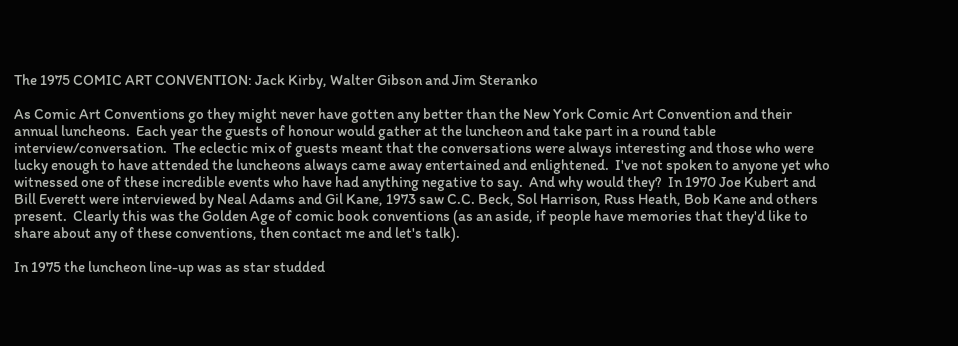The 1975 COMIC ART CONVENTION: Jack Kirby, Walter Gibson and Jim Steranko

As Comic Art Conventions go they might never have gotten any better than the New York Comic Art Convention and their annual luncheons.  Each year the guests of honour would gather at the luncheon and take part in a round table interview/conversation.  The eclectic mix of guests meant that the conversations were always interesting and those who were lucky enough to have attended the luncheons always came away entertained and enlightened.  I've not spoken to anyone yet who witnessed one of these incredible events who have had anything negative to say.  And why would they?  In 1970 Joe Kubert and Bill Everett were interviewed by Neal Adams and Gil Kane, 1973 saw C.C. Beck, Sol Harrison, Russ Heath, Bob Kane and others present.  Clearly this was the Golden Age of comic book conventions (as an aside, if people have memories that they'd like to share about any of these conventions, then contact me and let's talk).

In 1975 the luncheon line-up was as star studded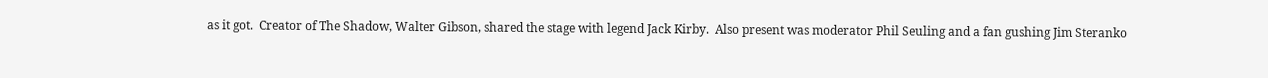as it got.  Creator of The Shadow, Walter Gibson, shared the stage with legend Jack Kirby.  Also present was moderator Phil Seuling and a fan gushing Jim Steranko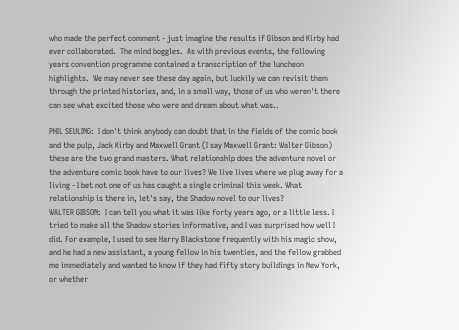who made the perfect comment - just imagine the results if Gibson and Kirby had ever collaborated.  The mind boggles.  As with previous events, the following years convention programme contained a transcription of the luncheon highlights.  We may never see these day again, but luckily we can revisit them through the printed histories, and, in a small way, those of us who weren't there can see what excited those who were and dream about what was..

PHIL SEULING:  I don't think anybody can doubt that in the fields of the comic book and the pulp, Jack Kirby and Maxwell Grant (I say Maxwell Grant: Walter Gibson) these are the two grand masters. What relationship does the adventure novel or the adventure comic book have to our lives? We live lives where we plug away for a living - I bet not one of us has caught a single criminal this week. What relationship is there in, let's say, the Shadow novel to our lives?
WALTER GIBSON:  I can tell you what it was like forty years ago, or a little less. I tried to make all the Shadow stories informative, and I was surprised how well I did. For example, I used to see Harry Blackstone frequently with his magic show, and he had a new assistant, a young fellow in his twenties, and the fellow grabbed me immediately and wanted to know if they had fifty story buildings in New York, or whether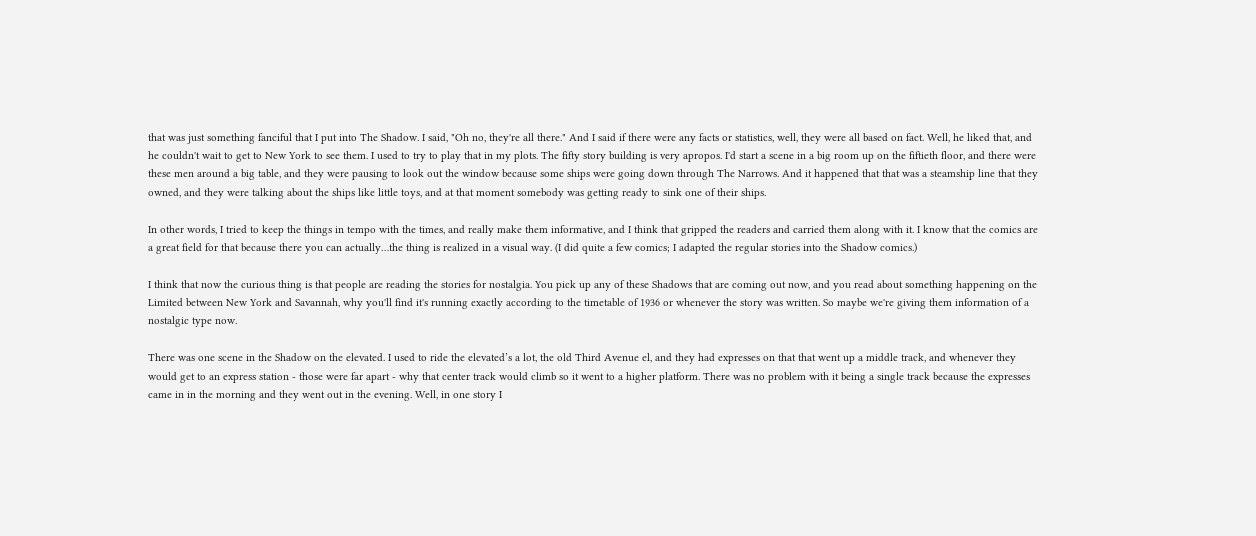that was just something fanciful that I put into The Shadow. I said, "Oh no, they're all there." And I said if there were any facts or statistics, well, they were all based on fact. Well, he liked that, and he couldn't wait to get to New York to see them. I used to try to play that in my plots. The fifty story building is very apropos. I'd start a scene in a big room up on the fiftieth floor, and there were these men around a big table, and they were pausing to look out the window because some ships were going down through The Narrows. And it happened that that was a steamship line that they owned, and they were talking about the ships like little toys, and at that moment somebody was getting ready to sink one of their ships.

In other words, I tried to keep the things in tempo with the times, and really make them informative, and I think that gripped the readers and carried them along with it. I know that the comics are a great field for that because there you can actually…the thing is realized in a visual way. (I did quite a few comics; I adapted the regular stories into the Shadow comics.)

I think that now the curious thing is that people are reading the stories for nostalgia. You pick up any of these Shadows that are coming out now, and you read about something happening on the Limited between New York and Savannah, why you'll find it's running exactly according to the timetable of 1936 or whenever the story was written. So maybe we're giving them information of a nostalgic type now.

There was one scene in the Shadow on the elevated. I used to ride the elevated’s a lot, the old Third Avenue el, and they had expresses on that that went up a middle track, and whenever they would get to an express station - those were far apart - why that center track would climb so it went to a higher platform. There was no problem with it being a single track because the expresses came in in the morning and they went out in the evening. Well, in one story I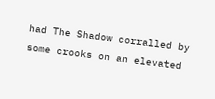had The Shadow corralled by some crooks on an elevated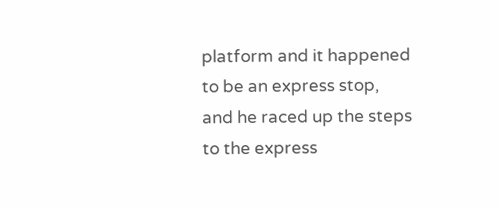platform and it happened to be an express stop, and he raced up the steps to the express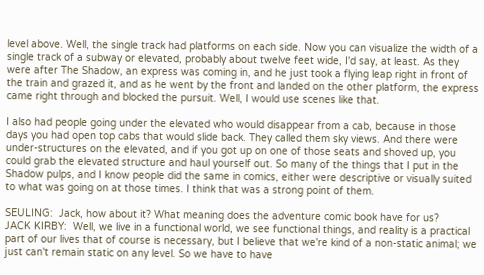level above. Well, the single track had platforms on each side. Now you can visualize the width of a single track of a subway or elevated, probably about twelve feet wide, I'd say, at least. As they were after The Shadow, an express was coming in, and he just took a flying leap right in front of the train and grazed it, and as he went by the front and landed on the other platform, the express came right through and blocked the pursuit. Well, I would use scenes like that.

I also had people going under the elevated who would disappear from a cab, because in those days you had open top cabs that would slide back. They called them sky views. And there were under-structures on the elevated, and if you got up on one of those seats and shoved up, you could grab the elevated structure and haul yourself out. So many of the things that I put in the Shadow pulps, and I know people did the same in comics, either were descriptive or visually suited to what was going on at those times. I think that was a strong point of them.

SEULING:  Jack, how about it? What meaning does the adventure comic book have for us?
JACK KIRBY:  Well, we live in a functional world, we see functional things, and reality is a practical part of our lives that of course is necessary, but I believe that we're kind of a non-static animal; we just can't remain static on any level. So we have to have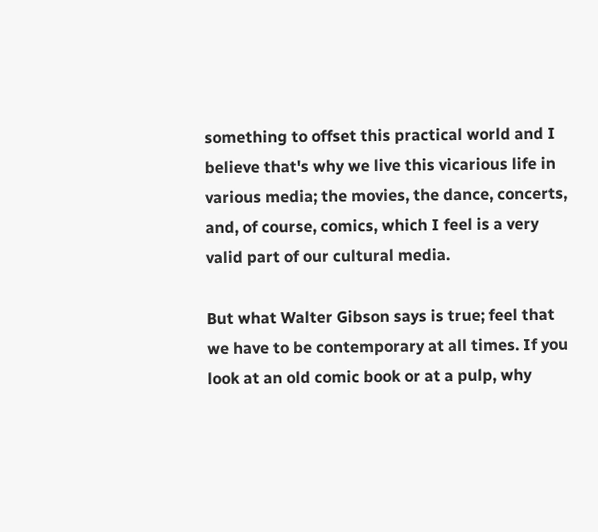something to offset this practical world and I believe that's why we live this vicarious life in various media; the movies, the dance, concerts, and, of course, comics, which I feel is a very valid part of our cultural media.

But what Walter Gibson says is true; feel that we have to be contemporary at all times. If you look at an old comic book or at a pulp, why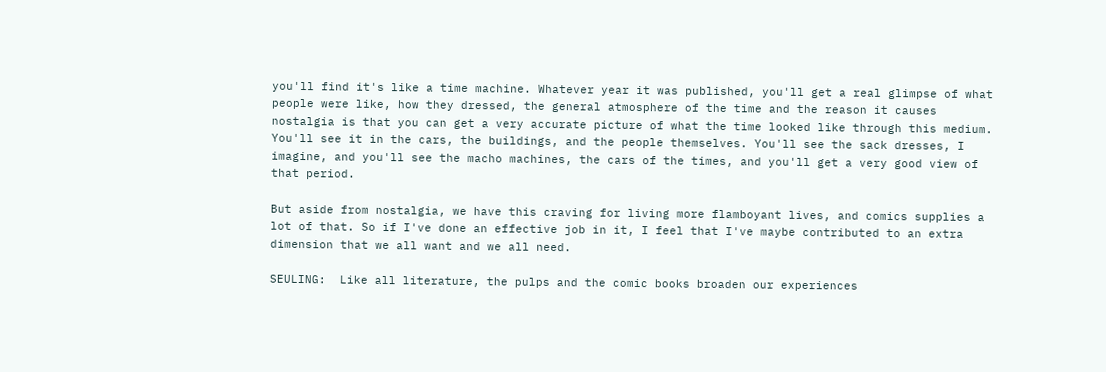you'll find it's like a time machine. Whatever year it was published, you'll get a real glimpse of what people were like, how they dressed, the general atmosphere of the time and the reason it causes nostalgia is that you can get a very accurate picture of what the time looked like through this medium. You'll see it in the cars, the buildings, and the people themselves. You'll see the sack dresses, I imagine, and you'll see the macho machines, the cars of the times, and you'll get a very good view of that period.

But aside from nostalgia, we have this craving for living more flamboyant lives, and comics supplies a lot of that. So if I've done an effective job in it, I feel that I've maybe contributed to an extra dimension that we all want and we all need.

SEULING:  Like all literature, the pulps and the comic books broaden our experiences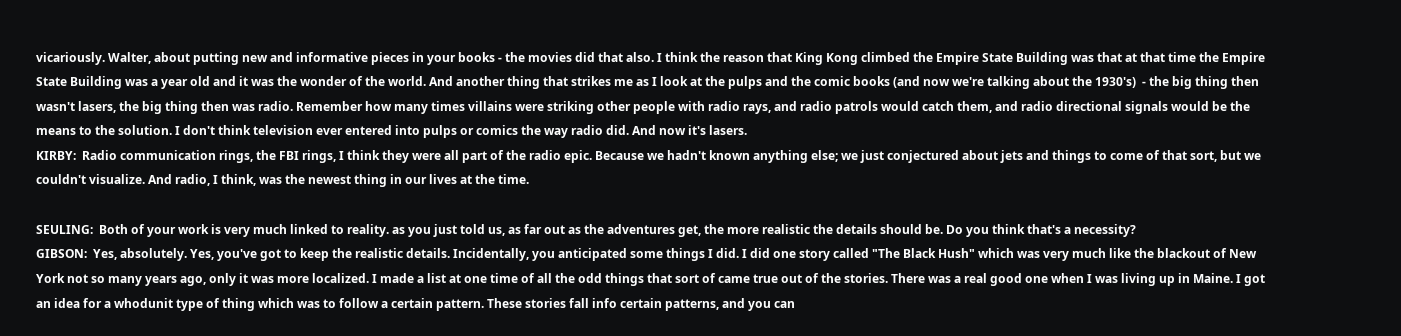vicariously. Walter, about putting new and informative pieces in your books - the movies did that also. I think the reason that King Kong climbed the Empire State Building was that at that time the Empire State Building was a year old and it was the wonder of the world. And another thing that strikes me as I look at the pulps and the comic books (and now we're talking about the 1930's)  - the big thing then wasn't lasers, the big thing then was radio. Remember how many times villains were striking other people with radio rays, and radio patrols would catch them, and radio directional signals would be the means to the solution. I don't think television ever entered into pulps or comics the way radio did. And now it's lasers.
KIRBY:  Radio communication rings, the FBI rings, I think they were all part of the radio epic. Because we hadn't known anything else; we just conjectured about jets and things to come of that sort, but we couldn't visualize. And radio, I think, was the newest thing in our lives at the time.

SEULING:  Both of your work is very much linked to reality. as you just told us, as far out as the adventures get, the more realistic the details should be. Do you think that's a necessity?
GIBSON:  Yes, absolutely. Yes, you've got to keep the realistic details. Incidentally, you anticipated some things I did. I did one story called "The Black Hush" which was very much like the blackout of New York not so many years ago, only it was more localized. I made a list at one time of all the odd things that sort of came true out of the stories. There was a real good one when I was living up in Maine. I got an idea for a whodunit type of thing which was to follow a certain pattern. These stories fall info certain patterns, and you can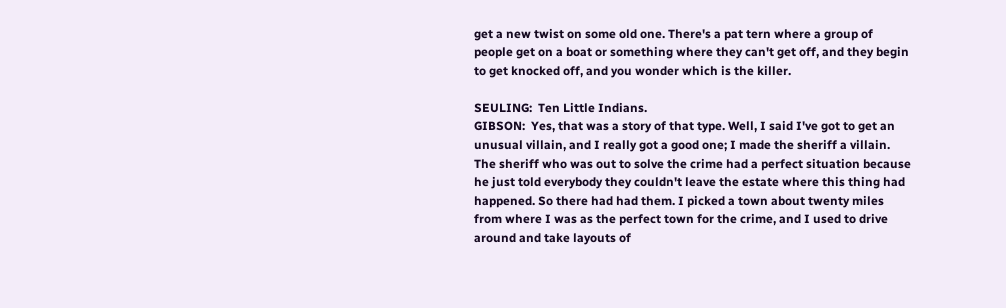get a new twist on some old one. There's a pat tern where a group of people get on a boat or something where they can't get off, and they begin to get knocked off, and you wonder which is the killer.

SEULING:  Ten Little Indians.
GIBSON:  Yes, that was a story of that type. Well, I said I've got to get an unusual villain, and I really got a good one; I made the sheriff a villain. The sheriff who was out to solve the crime had a perfect situation because he just told everybody they couldn't leave the estate where this thing had happened. So there had had them. I picked a town about twenty miles from where I was as the perfect town for the crime, and I used to drive around and take layouts of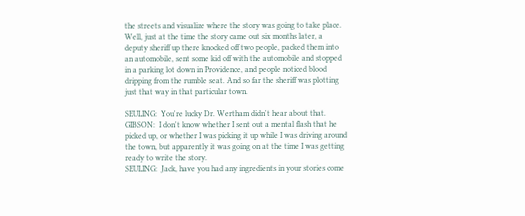the streets and visualize where the story was going to take place. Well, just at the time the story came out six months later, a deputy sheriff up there knocked off two people, packed them into an automobile, sent some kid off with the automobile and stopped in a parking lot down in Providence, and people noticed blood dripping from the rumble seat. And so far the sheriff was plotting just that way in that particular town.

SEULING:  You're lucky Dr. Wertham didn't hear about that.
GIBSON:  I don't know whether I sent out a mental flash that he picked up, or whether I was picking it up while I was driving around the town, but apparently it was going on at the time I was getting ready to write the story.
SEULING:  Jack, have you had any ingredients in your stories come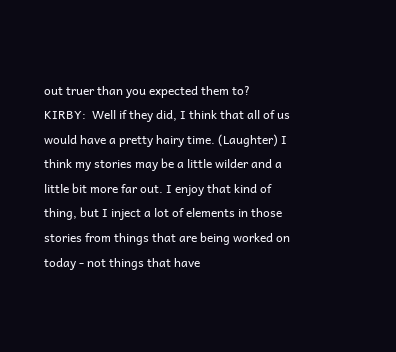out truer than you expected them to?
KIRBY:  Well if they did, I think that all of us would have a pretty hairy time. (Laughter) I think my stories may be a little wilder and a little bit more far out. I enjoy that kind of thing, but I inject a lot of elements in those stories from things that are being worked on today - not things that have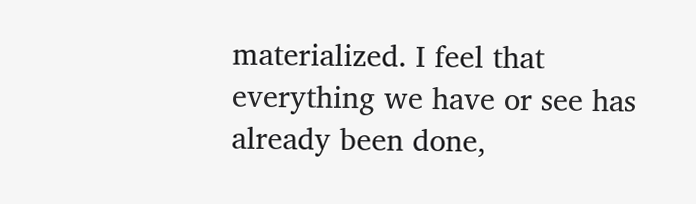materialized. I feel that everything we have or see has already been done,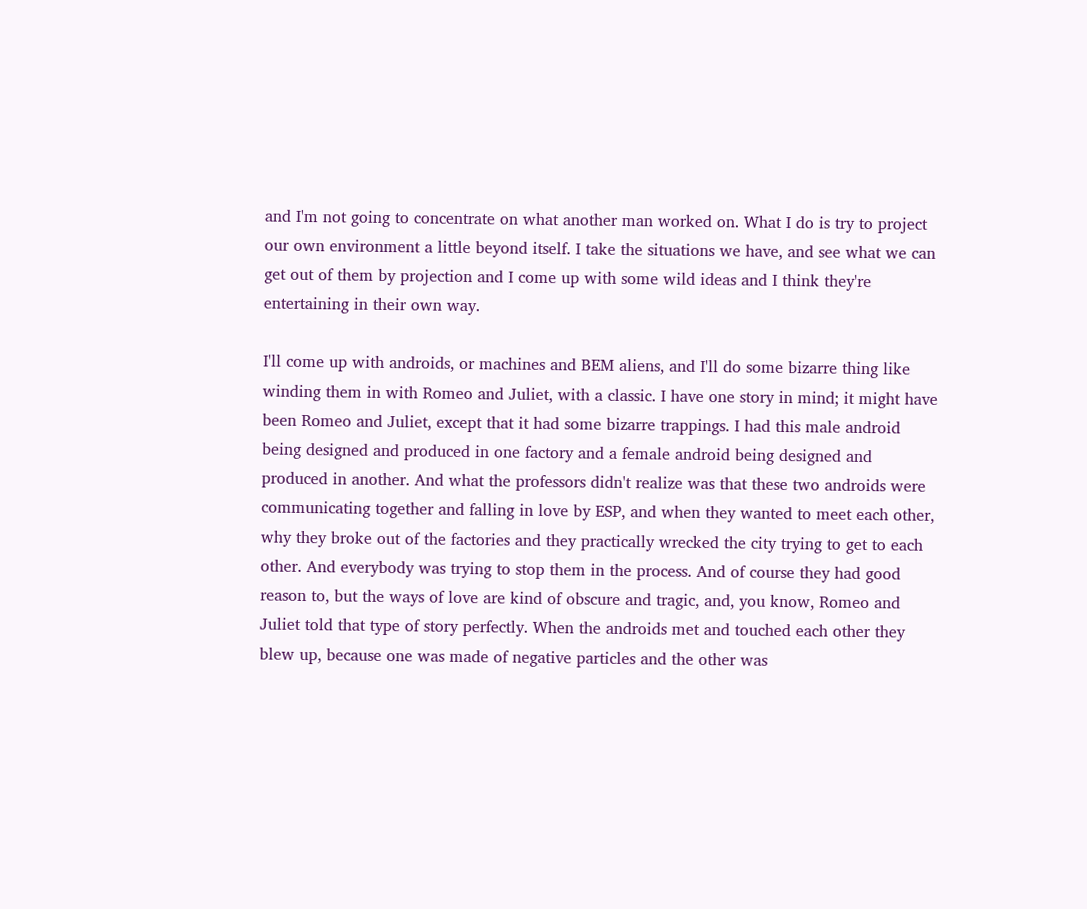and I'm not going to concentrate on what another man worked on. What I do is try to project our own environment a little beyond itself. I take the situations we have, and see what we can get out of them by projection and I come up with some wild ideas and I think they're entertaining in their own way.

I'll come up with androids, or machines and BEM aliens, and I'll do some bizarre thing like winding them in with Romeo and Juliet, with a classic. I have one story in mind; it might have been Romeo and Juliet, except that it had some bizarre trappings. I had this male android being designed and produced in one factory and a female android being designed and produced in another. And what the professors didn't realize was that these two androids were communicating together and falling in love by ESP, and when they wanted to meet each other, why they broke out of the factories and they practically wrecked the city trying to get to each other. And everybody was trying to stop them in the process. And of course they had good reason to, but the ways of love are kind of obscure and tragic, and, you know, Romeo and Juliet told that type of story perfectly. When the androids met and touched each other they blew up, because one was made of negative particles and the other was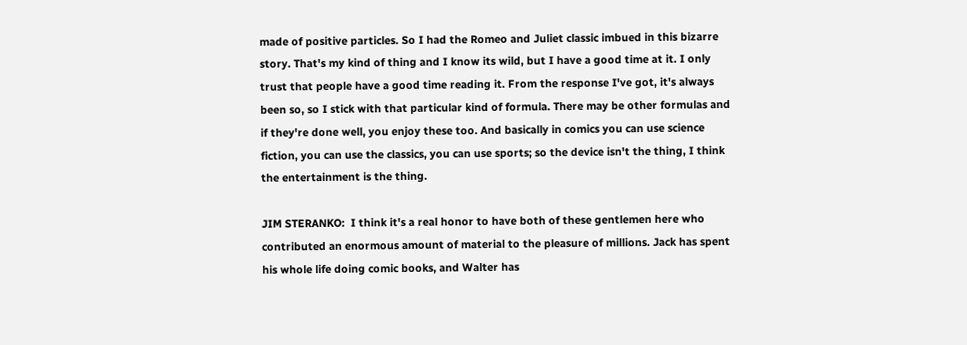made of positive particles. So I had the Romeo and Juliet classic imbued in this bizarre story. That's my kind of thing and I know its wild, but I have a good time at it. I only trust that people have a good time reading it. From the response I've got, it's always been so, so I stick with that particular kind of formula. There may be other formulas and if they're done well, you enjoy these too. And basically in comics you can use science fiction, you can use the classics, you can use sports; so the device isn't the thing, I think the entertainment is the thing.

JIM STERANKO:  I think it's a real honor to have both of these gentlemen here who contributed an enormous amount of material to the pleasure of millions. Jack has spent his whole life doing comic books, and Walter has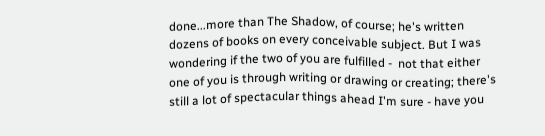done...more than The Shadow, of course; he's written dozens of books on every conceivable subject. But I was wondering if the two of you are fulfilled -  not that either one of you is through writing or drawing or creating; there's still a lot of spectacular things ahead I'm sure - have you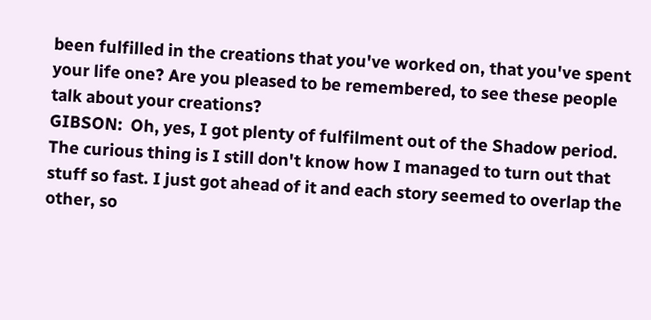been fulfilled in the creations that you've worked on, that you've spent your life one? Are you pleased to be remembered, to see these people talk about your creations?
GIBSON:  Oh, yes, I got plenty of fulfilment out of the Shadow period. The curious thing is I still don't know how I managed to turn out that stuff so fast. I just got ahead of it and each story seemed to overlap the other, so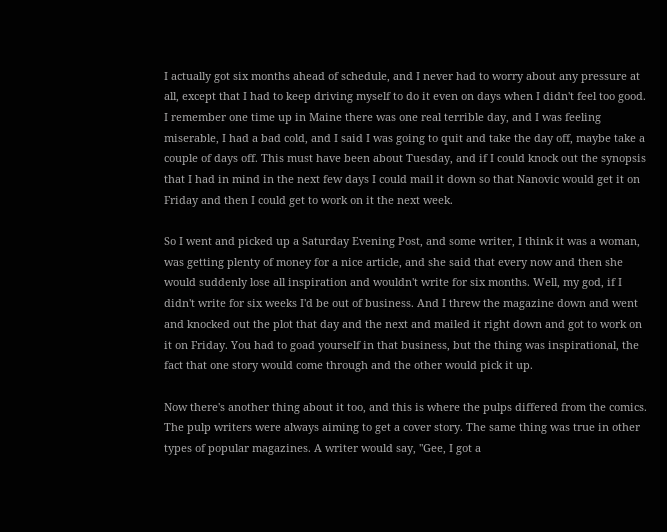I actually got six months ahead of schedule, and I never had to worry about any pressure at all, except that I had to keep driving myself to do it even on days when I didn't feel too good. I remember one time up in Maine there was one real terrible day, and I was feeling miserable, I had a bad cold, and I said I was going to quit and take the day off, maybe take a couple of days off. This must have been about Tuesday, and if I could knock out the synopsis that I had in mind in the next few days I could mail it down so that Nanovic would get it on Friday and then I could get to work on it the next week.

So I went and picked up a Saturday Evening Post, and some writer, I think it was a woman, was getting plenty of money for a nice article, and she said that every now and then she would suddenly lose all inspiration and wouldn't write for six months. Well, my god, if I didn't write for six weeks I'd be out of business. And I threw the magazine down and went and knocked out the plot that day and the next and mailed it right down and got to work on it on Friday. You had to goad yourself in that business, but the thing was inspirational, the fact that one story would come through and the other would pick it up.

Now there's another thing about it too, and this is where the pulps differed from the comics. The pulp writers were always aiming to get a cover story. The same thing was true in other types of popular magazines. A writer would say, "Gee, I got a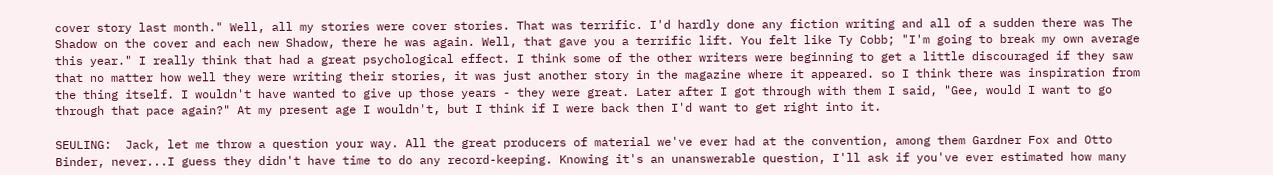cover story last month." Well, all my stories were cover stories. That was terrific. I'd hardly done any fiction writing and all of a sudden there was The Shadow on the cover and each new Shadow, there he was again. Well, that gave you a terrific lift. You felt like Ty Cobb; "I'm going to break my own average this year." I really think that had a great psychological effect. I think some of the other writers were beginning to get a little discouraged if they saw that no matter how well they were writing their stories, it was just another story in the magazine where it appeared. so I think there was inspiration from the thing itself. I wouldn't have wanted to give up those years - they were great. Later after I got through with them I said, "Gee, would I want to go through that pace again?" At my present age I wouldn't, but I think if I were back then I'd want to get right into it.

SEULING:  Jack, let me throw a question your way. All the great producers of material we've ever had at the convention, among them Gardner Fox and Otto Binder, never...I guess they didn't have time to do any record-keeping. Knowing it's an unanswerable question, I'll ask if you've ever estimated how many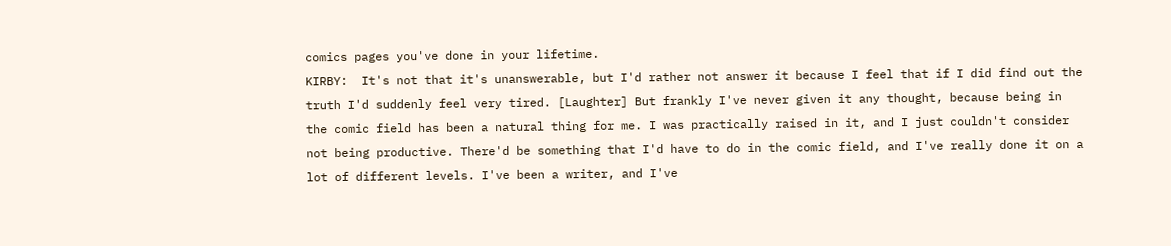comics pages you've done in your lifetime.
KIRBY:  It's not that it's unanswerable, but I'd rather not answer it because I feel that if I did find out the truth I'd suddenly feel very tired. [Laughter] But frankly I've never given it any thought, because being in the comic field has been a natural thing for me. I was practically raised in it, and I just couldn't consider not being productive. There'd be something that I'd have to do in the comic field, and I've really done it on a lot of different levels. I've been a writer, and I've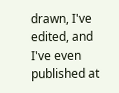drawn, I've edited, and I've even published at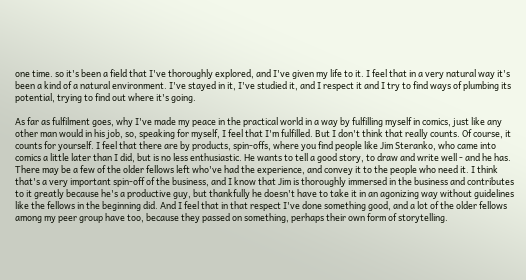one time. so it's been a field that I've thoroughly explored, and I've given my life to it. I feel that in a very natural way it's been a kind of a natural environment. I've stayed in it, I've studied it, and I respect it and I try to find ways of plumbing its potential, trying to find out where it's going.

As far as fulfilment goes, why I've made my peace in the practical world in a way by fulfilling myself in comics, just like any other man would in his job, so, speaking for myself, I feel that I'm fulfilled. But I don't think that really counts. Of course, it counts for yourself. I feel that there are by products, spin-offs, where you find people like Jim Steranko, who came into comics a little later than I did, but is no less enthusiastic. He wants to tell a good story, to draw and write well - and he has. There may be a few of the older fellows left who've had the experience, and convey it to the people who need it. I think that's a very important spin-off of the business, and I know that Jim is thoroughly immersed in the business and contributes to it greatly because he's a productive guy, but thankfully he doesn't have to take it in an agonizing way without guidelines like the fellows in the beginning did. And I feel that in that respect I've done something good, and a lot of the older fellows among my peer group have too, because they passed on something, perhaps their own form of storytelling.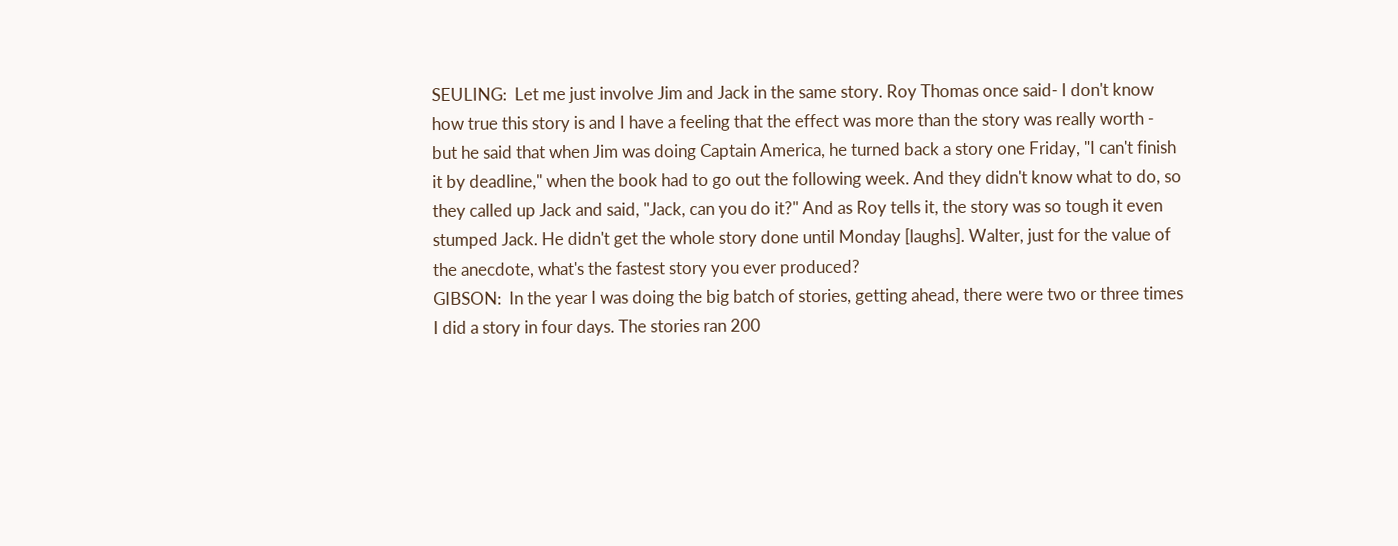SEULING:  Let me just involve Jim and Jack in the same story. Roy Thomas once said- I don't know how true this story is and I have a feeling that the effect was more than the story was really worth - but he said that when Jim was doing Captain America, he turned back a story one Friday, "I can't finish it by deadline," when the book had to go out the following week. And they didn't know what to do, so they called up Jack and said, "Jack, can you do it?" And as Roy tells it, the story was so tough it even stumped Jack. He didn't get the whole story done until Monday [laughs]. Walter, just for the value of the anecdote, what's the fastest story you ever produced?
GIBSON:  In the year I was doing the big batch of stories, getting ahead, there were two or three times I did a story in four days. The stories ran 200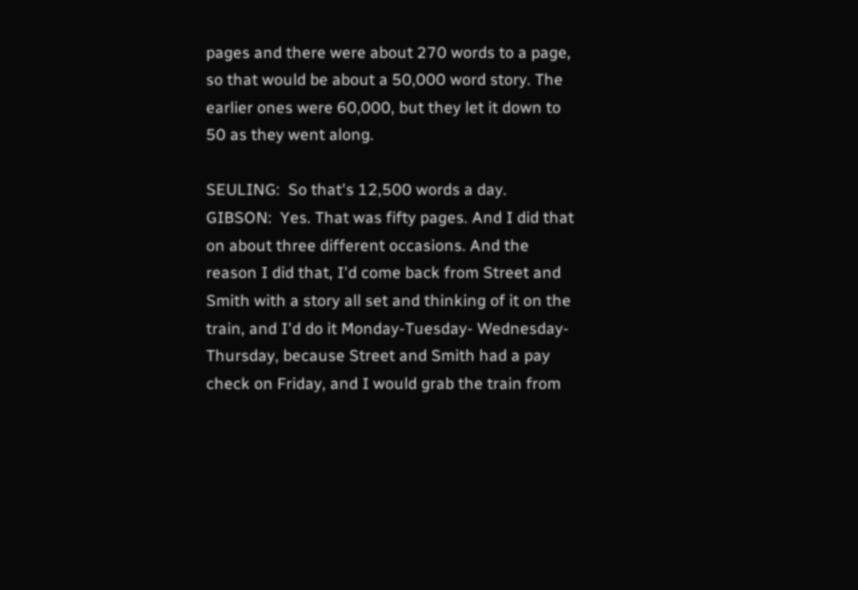pages and there were about 270 words to a page, so that would be about a 50,000 word story. The earlier ones were 60,000, but they let it down to 50 as they went along.

SEULING:  So that's 12,500 words a day.
GIBSON:  Yes. That was fifty pages. And I did that on about three different occasions. And the reason I did that, I'd come back from Street and Smith with a story all set and thinking of it on the train, and I'd do it Monday-Tuesday- Wednesday-Thursday, because Street and Smith had a pay check on Friday, and I would grab the train from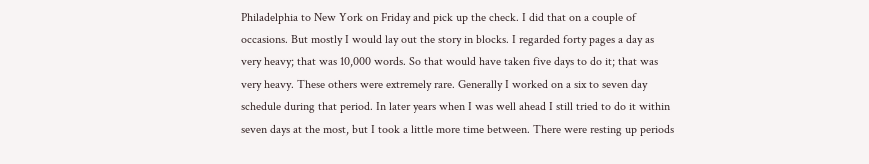Philadelphia to New York on Friday and pick up the check. I did that on a couple of occasions. But mostly I would lay out the story in blocks. I regarded forty pages a day as very heavy; that was 10,000 words. So that would have taken five days to do it; that was very heavy. These others were extremely rare. Generally I worked on a six to seven day schedule during that period. In later years when I was well ahead I still tried to do it within seven days at the most, but I took a little more time between. There were resting up periods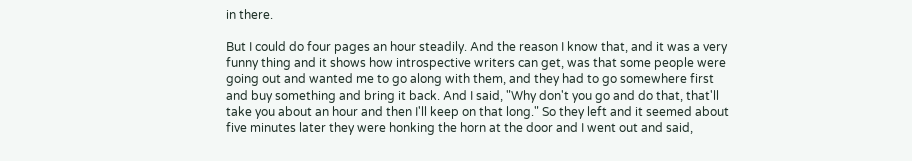in there.

But I could do four pages an hour steadily. And the reason I know that, and it was a very funny thing and it shows how introspective writers can get, was that some people were going out and wanted me to go along with them, and they had to go somewhere first and buy something and bring it back. And I said, "Why don't you go and do that, that'll take you about an hour and then I'll keep on that long." So they left and it seemed about five minutes later they were honking the horn at the door and I went out and said,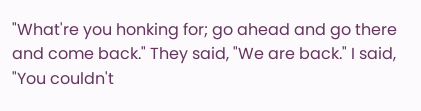"What're you honking for; go ahead and go there and come back." They said, "We are back." I said, "You couldn't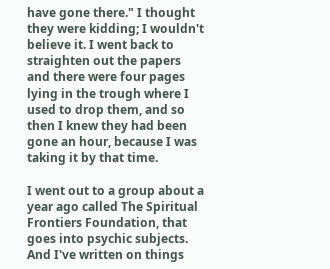have gone there." I thought they were kidding; I wouldn't believe it. I went back to straighten out the papers and there were four pages lying in the trough where I used to drop them, and so then I knew they had been gone an hour, because I was taking it by that time.

I went out to a group about a year ago called The Spiritual Frontiers Foundation, that goes into psychic subjects. And I've written on things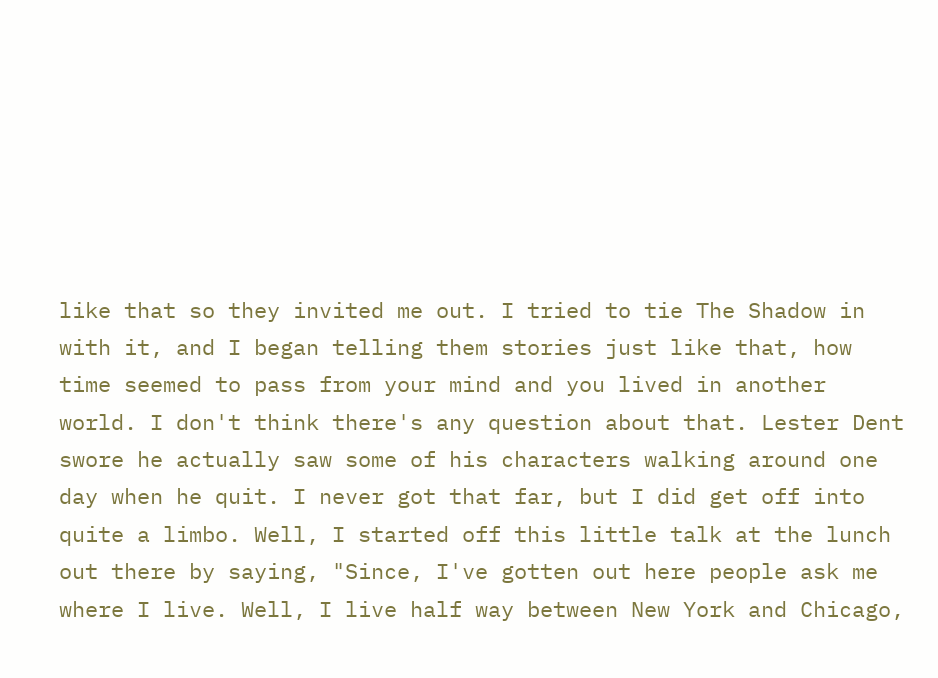like that so they invited me out. I tried to tie The Shadow in with it, and I began telling them stories just like that, how time seemed to pass from your mind and you lived in another world. I don't think there's any question about that. Lester Dent swore he actually saw some of his characters walking around one day when he quit. I never got that far, but I did get off into quite a limbo. Well, I started off this little talk at the lunch out there by saying, "Since, I've gotten out here people ask me where I live. Well, I live half way between New York and Chicago,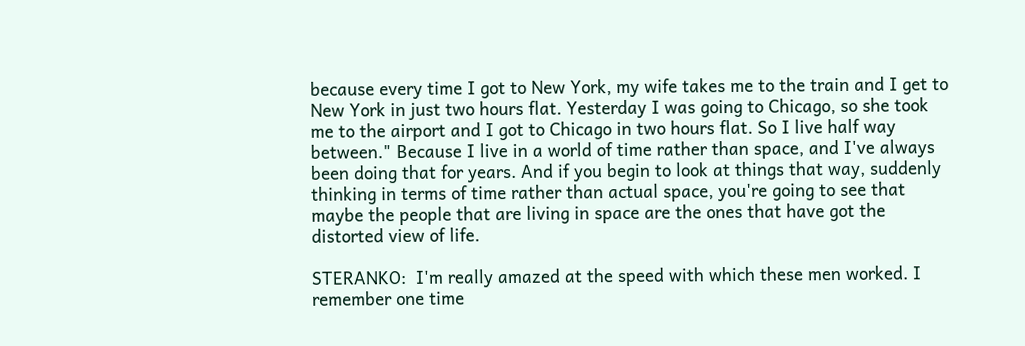because every time I got to New York, my wife takes me to the train and I get to New York in just two hours flat. Yesterday I was going to Chicago, so she took me to the airport and I got to Chicago in two hours flat. So I live half way between." Because I live in a world of time rather than space, and I've always been doing that for years. And if you begin to look at things that way, suddenly thinking in terms of time rather than actual space, you're going to see that maybe the people that are living in space are the ones that have got the distorted view of life.

STERANKO:  I'm really amazed at the speed with which these men worked. I remember one time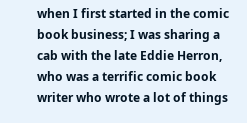when I first started in the comic book business; I was sharing a cab with the late Eddie Herron, who was a terrific comic book writer who wrote a lot of things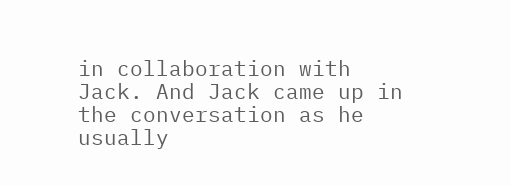in collaboration with Jack. And Jack came up in the conversation as he usually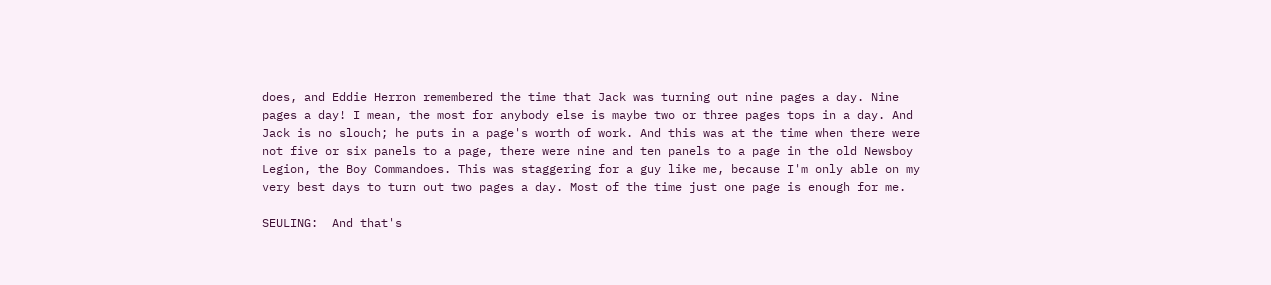does, and Eddie Herron remembered the time that Jack was turning out nine pages a day. Nine pages a day! I mean, the most for anybody else is maybe two or three pages tops in a day. And Jack is no slouch; he puts in a page's worth of work. And this was at the time when there were not five or six panels to a page, there were nine and ten panels to a page in the old Newsboy Legion, the Boy Commandoes. This was staggering for a guy like me, because I'm only able on my very best days to turn out two pages a day. Most of the time just one page is enough for me.

SEULING:  And that's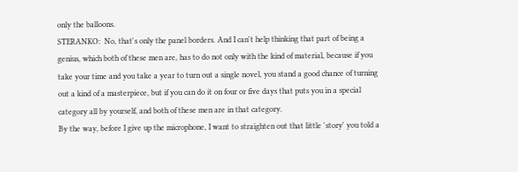only the balloons.
STERANKO:  No, that's only the panel borders. And I can't help thinking that part of being a genius, which both of these men are, has to do not only with the kind of material, because if you take your time and you take a year to turn out a single novel, you stand a good chance of turning out a kind of a masterpiece, but if you can do it on four or five days that puts you in a special category all by yourself, and both of these men are in that category.
By the way, before I give up the microphone, I want to straighten out that little 'story' you told a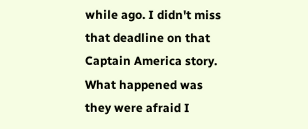while ago. I didn't miss that deadline on that Captain America story. What happened was they were afraid I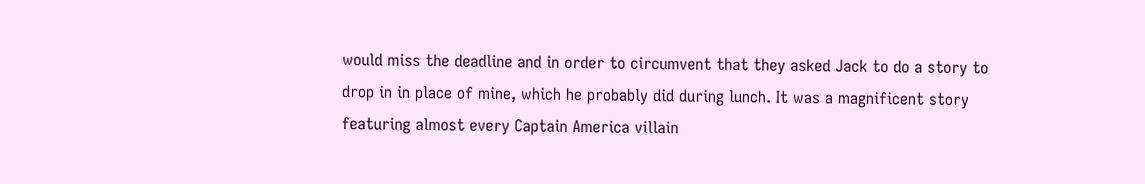would miss the deadline and in order to circumvent that they asked Jack to do a story to drop in in place of mine, which he probably did during lunch. It was a magnificent story featuring almost every Captain America villain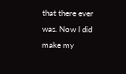that there ever was. Now I did make my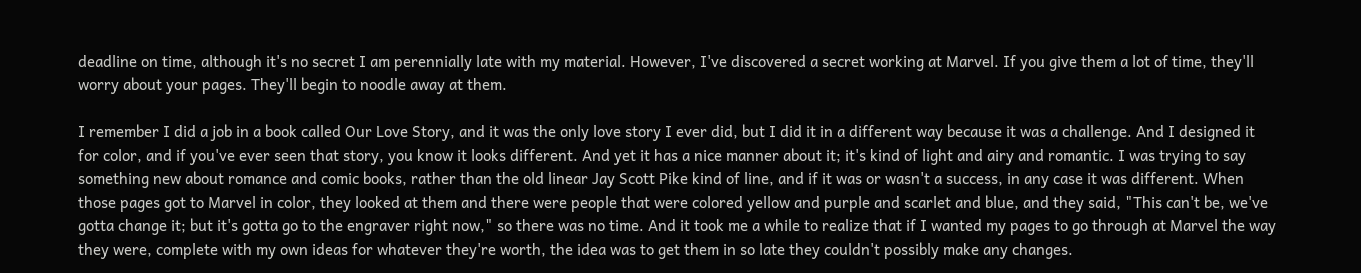deadline on time, although it's no secret I am perennially late with my material. However, I've discovered a secret working at Marvel. If you give them a lot of time, they'll worry about your pages. They'll begin to noodle away at them.

I remember I did a job in a book called Our Love Story, and it was the only love story I ever did, but I did it in a different way because it was a challenge. And I designed it for color, and if you've ever seen that story, you know it looks different. And yet it has a nice manner about it; it's kind of light and airy and romantic. I was trying to say something new about romance and comic books, rather than the old linear Jay Scott Pike kind of line, and if it was or wasn't a success, in any case it was different. When those pages got to Marvel in color, they looked at them and there were people that were colored yellow and purple and scarlet and blue, and they said, "This can't be, we've gotta change it; but it's gotta go to the engraver right now," so there was no time. And it took me a while to realize that if I wanted my pages to go through at Marvel the way they were, complete with my own ideas for whatever they're worth, the idea was to get them in so late they couldn't possibly make any changes.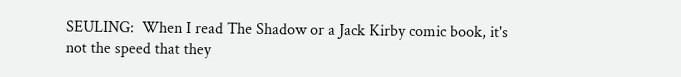SEULING:  When I read The Shadow or a Jack Kirby comic book, it's not the speed that they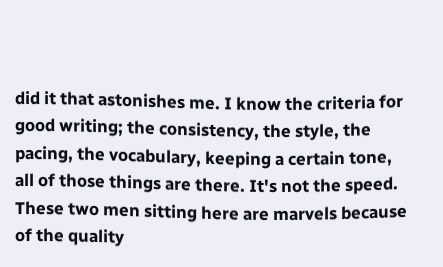did it that astonishes me. I know the criteria for good writing; the consistency, the style, the pacing, the vocabulary, keeping a certain tone, all of those things are there. It's not the speed. These two men sitting here are marvels because of the quality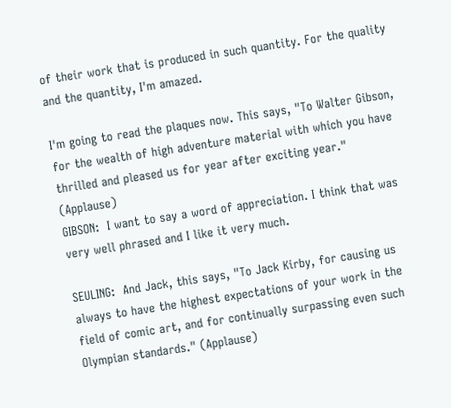of their work that is produced in such quantity. For the quality and the quantity, I'm amazed.

I'm going to read the plaques now. This says, "To Walter Gibson, for the wealth of high adventure material with which you have thrilled and pleased us for year after exciting year." (Applause)
GIBSON:  I want to say a word of appreciation. I think that was very well phrased and I like it very much.

SEULING:  And Jack, this says, "To Jack Kirby, for causing us always to have the highest expectations of your work in the field of comic art, and for continually surpassing even such Olympian standards." (Applause)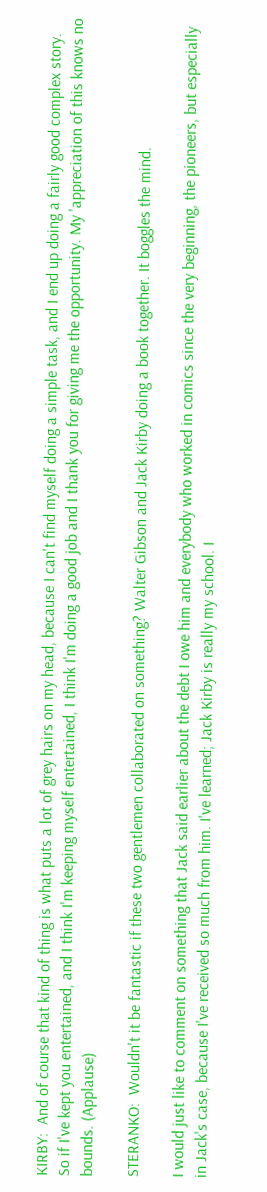KIRBY:  And of course that kind of thing is what puts a lot of grey hairs on my head, because I can't find myself doing a simple task, and I end up doing a fairly good complex story. So if I've kept you entertained, and I think I'm keeping myself entertained, I think I'm doing a good job and I thank you for giving me the opportunity. My 'appreciation of this knows no bounds. (Applause)

STERANKO:  Wouldn't it be fantastic if these two gentlemen collaborated on something? Walter Gibson and Jack Kirby doing a book together. It boggles the mind.

I would just like to comment on something that Jack said earlier about the debt I owe him and everybody who worked in comics since the very beginning, the pioneers, but especially in Jack's case, because I've received so much from him. I've learned; Jack Kirby is really my school. I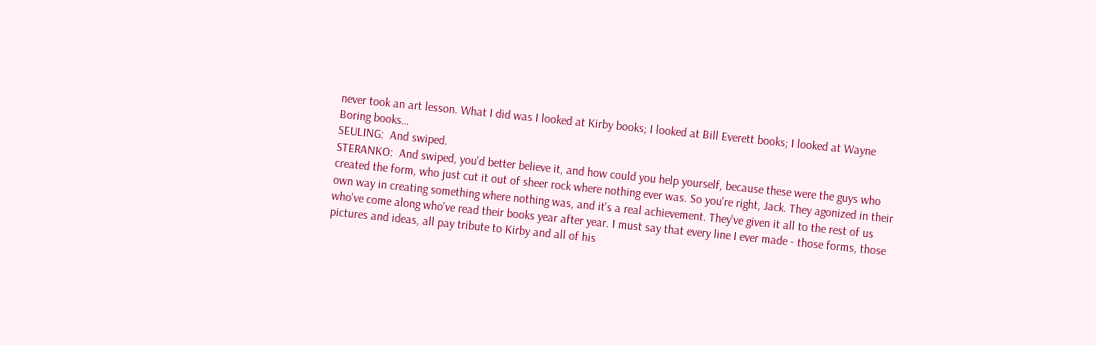never took an art lesson. What I did was I looked at Kirby books; I looked at Bill Everett books; I looked at Wayne Boring books…
SEULING:  And swiped.
STERANKO:  And swiped, you'd better believe it, and how could you help yourself, because these were the guys who created the form, who just cut it out of sheer rock where nothing ever was. So you're right, Jack. They agonized in their own way in creating something where nothing was, and it's a real achievement. They've given it all to the rest of us who've come along who've read their books year after year. I must say that every line I ever made - those forms, those pictures and ideas, all pay tribute to Kirby and all of his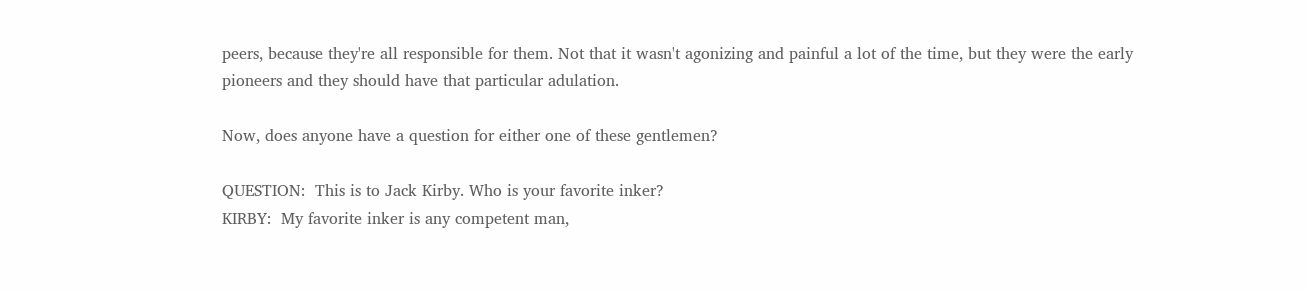peers, because they're all responsible for them. Not that it wasn't agonizing and painful a lot of the time, but they were the early pioneers and they should have that particular adulation.

Now, does anyone have a question for either one of these gentlemen?

QUESTION:  This is to Jack Kirby. Who is your favorite inker?
KIRBY:  My favorite inker is any competent man,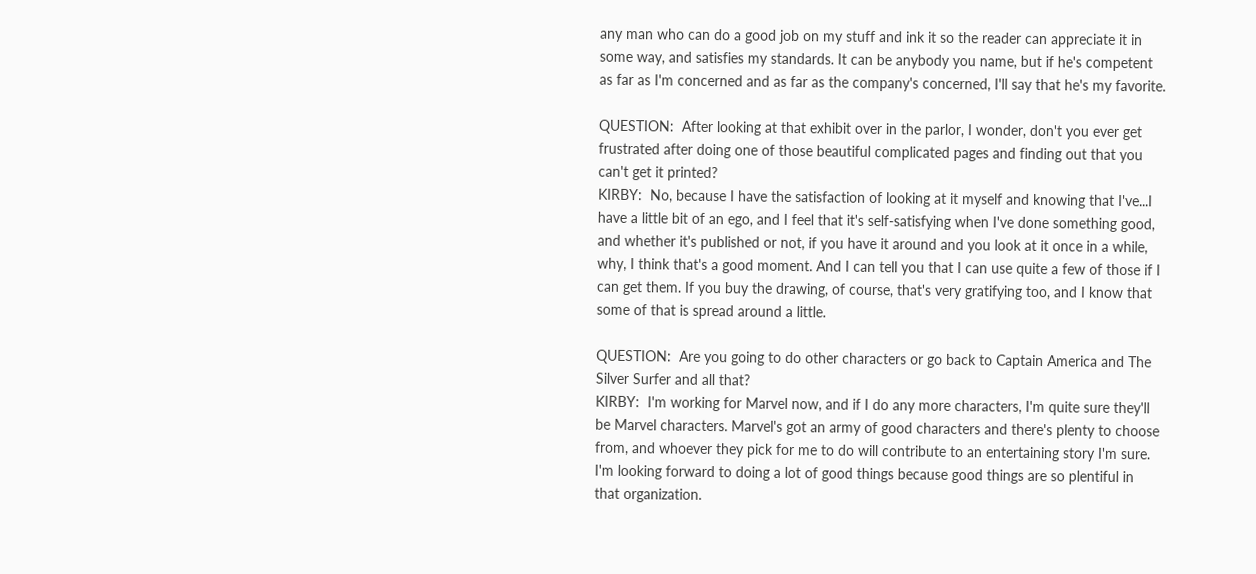any man who can do a good job on my stuff and ink it so the reader can appreciate it in some way, and satisfies my standards. It can be anybody you name, but if he's competent as far as I'm concerned and as far as the company's concerned, I'll say that he's my favorite.

QUESTION:  After looking at that exhibit over in the parlor, I wonder, don't you ever get frustrated after doing one of those beautiful complicated pages and finding out that you can't get it printed?
KIRBY:  No, because I have the satisfaction of looking at it myself and knowing that I've...I have a little bit of an ego, and I feel that it's self-satisfying when I've done something good, and whether it's published or not, if you have it around and you look at it once in a while, why, I think that's a good moment. And I can tell you that I can use quite a few of those if I can get them. If you buy the drawing, of course, that's very gratifying too, and I know that some of that is spread around a little.

QUESTION:  Are you going to do other characters or go back to Captain America and The Silver Surfer and all that?
KIRBY:  I'm working for Marvel now, and if I do any more characters, I'm quite sure they'll be Marvel characters. Marvel's got an army of good characters and there's plenty to choose from, and whoever they pick for me to do will contribute to an entertaining story I'm sure. I'm looking forward to doing a lot of good things because good things are so plentiful in that organization.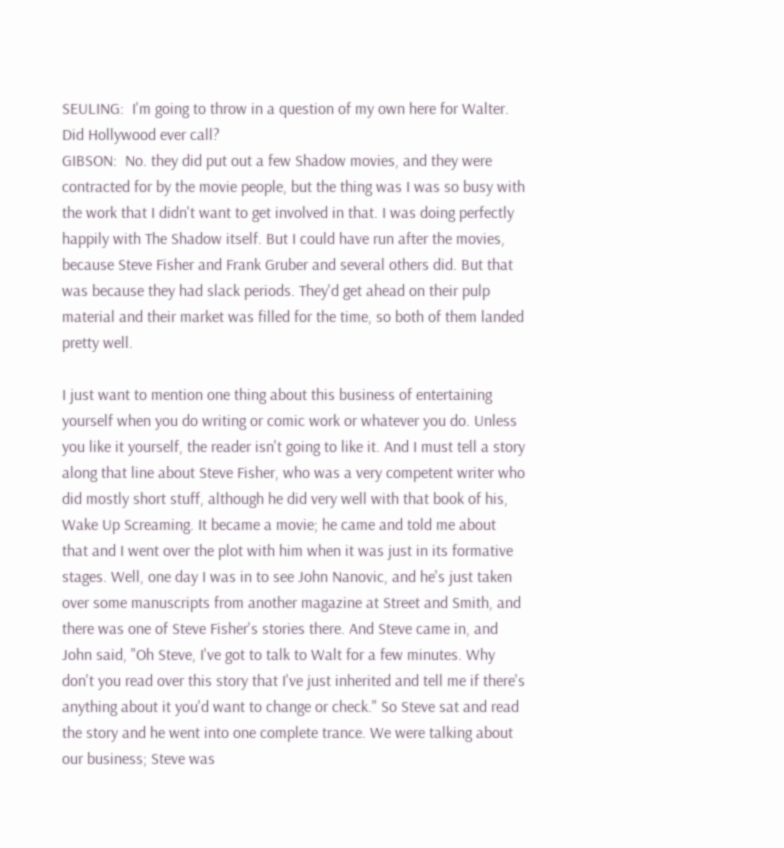SEULING:  I'm going to throw in a question of my own here for Walter. Did Hollywood ever call?
GIBSON:  No. they did put out a few Shadow movies, and they were contracted for by the movie people, but the thing was I was so busy with the work that I didn't want to get involved in that. I was doing perfectly happily with The Shadow itself. But I could have run after the movies, because Steve Fisher and Frank Gruber and several others did. But that was because they had slack periods. They'd get ahead on their pulp material and their market was filled for the time, so both of them landed pretty well.

I just want to mention one thing about this business of entertaining yourself when you do writing or comic work or whatever you do. Unless you like it yourself, the reader isn't going to like it. And I must tell a story along that line about Steve Fisher, who was a very competent writer who did mostly short stuff, although he did very well with that book of his, Wake Up Screaming. It became a movie; he came and told me about that and I went over the plot with him when it was just in its formative stages. Well, one day I was in to see John Nanovic, and he's just taken over some manuscripts from another magazine at Street and Smith, and there was one of Steve Fisher's stories there. And Steve came in, and John said, "Oh Steve, I've got to talk to Walt for a few minutes. Why don't you read over this story that I've just inherited and tell me if there's anything about it you'd want to change or check." So Steve sat and read the story and he went into one complete trance. We were talking about our business; Steve was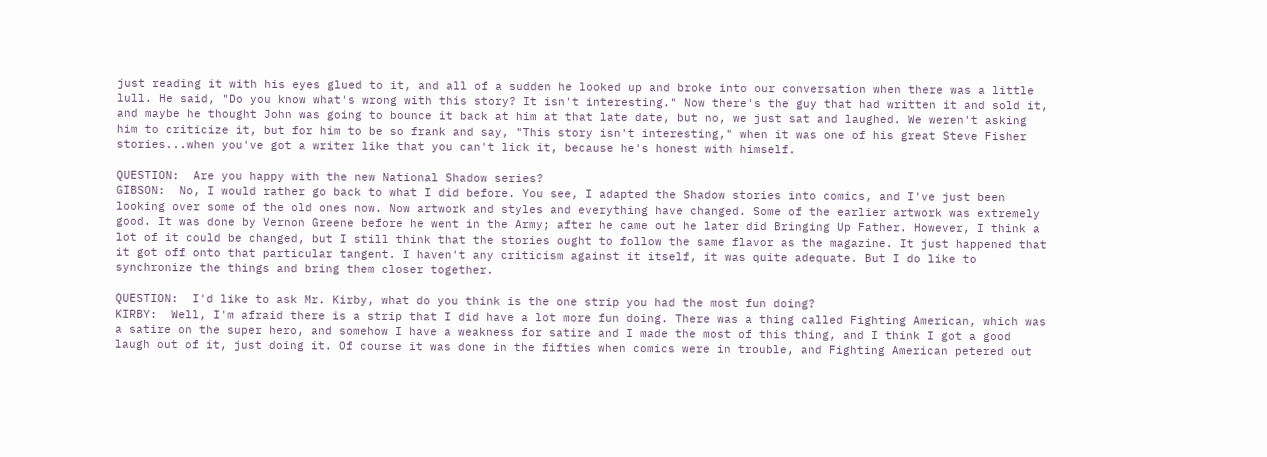just reading it with his eyes glued to it, and all of a sudden he looked up and broke into our conversation when there was a little lull. He said, "Do you know what's wrong with this story? It isn't interesting." Now there's the guy that had written it and sold it, and maybe he thought John was going to bounce it back at him at that late date, but no, we just sat and laughed. We weren't asking him to criticize it, but for him to be so frank and say, "This story isn't interesting," when it was one of his great Steve Fisher stories...when you've got a writer like that you can't lick it, because he's honest with himself.

QUESTION:  Are you happy with the new National Shadow series?
GIBSON:  No, I would rather go back to what I did before. You see, I adapted the Shadow stories into comics, and I've just been looking over some of the old ones now. Now artwork and styles and everything have changed. Some of the earlier artwork was extremely good. It was done by Vernon Greene before he went in the Army; after he came out he later did Bringing Up Father. However, I think a lot of it could be changed, but I still think that the stories ought to follow the same flavor as the magazine. It just happened that it got off onto that particular tangent. I haven't any criticism against it itself, it was quite adequate. But I do like to synchronize the things and bring them closer together.

QUESTION:  I'd like to ask Mr. Kirby, what do you think is the one strip you had the most fun doing?
KIRBY:  Well, I'm afraid there is a strip that I did have a lot more fun doing. There was a thing called Fighting American, which was a satire on the super hero, and somehow I have a weakness for satire and I made the most of this thing, and I think I got a good laugh out of it, just doing it. Of course it was done in the fifties when comics were in trouble, and Fighting American petered out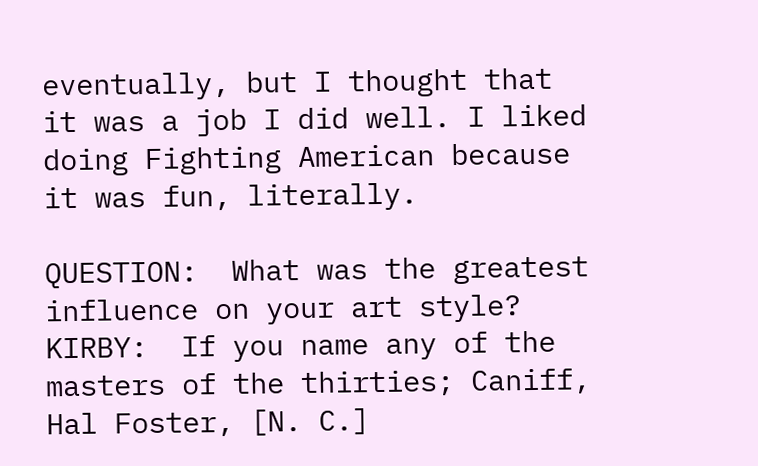eventually, but I thought that it was a job I did well. I liked doing Fighting American because it was fun, literally.

QUESTION:  What was the greatest influence on your art style?
KIRBY:  If you name any of the masters of the thirties; Caniff, Hal Foster, [N. C.]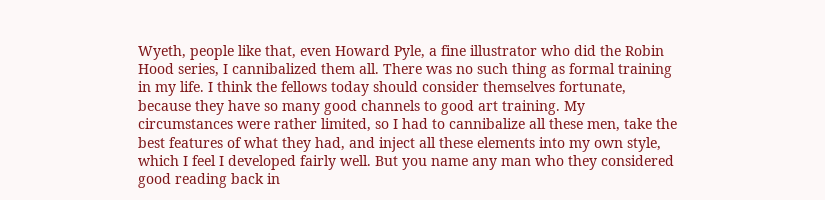Wyeth, people like that, even Howard Pyle, a fine illustrator who did the Robin Hood series, I cannibalized them all. There was no such thing as formal training in my life. I think the fellows today should consider themselves fortunate, because they have so many good channels to good art training. My circumstances were rather limited, so I had to cannibalize all these men, take the best features of what they had, and inject all these elements into my own style, which I feel I developed fairly well. But you name any man who they considered good reading back in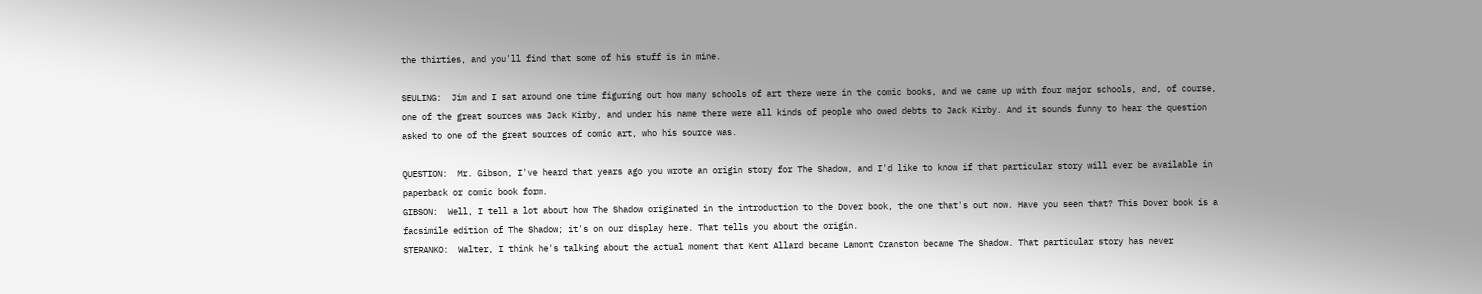the thirties, and you'll find that some of his stuff is in mine.

SEULING:  Jim and I sat around one time figuring out how many schools of art there were in the comic books, and we came up with four major schools, and, of course, one of the great sources was Jack Kirby, and under his name there were all kinds of people who owed debts to Jack Kirby. And it sounds funny to hear the question asked to one of the great sources of comic art, who his source was.

QUESTION:  Mr. Gibson, I've heard that years ago you wrote an origin story for The Shadow, and I'd like to know if that particular story will ever be available in paperback or comic book form.
GIBSON:  Well, I tell a lot about how The Shadow originated in the introduction to the Dover book, the one that's out now. Have you seen that? This Dover book is a facsimile edition of The Shadow; it's on our display here. That tells you about the origin.
STERANKO:  Walter, I think he's talking about the actual moment that Kent Allard became Lamont Cranston became The Shadow. That particular story has never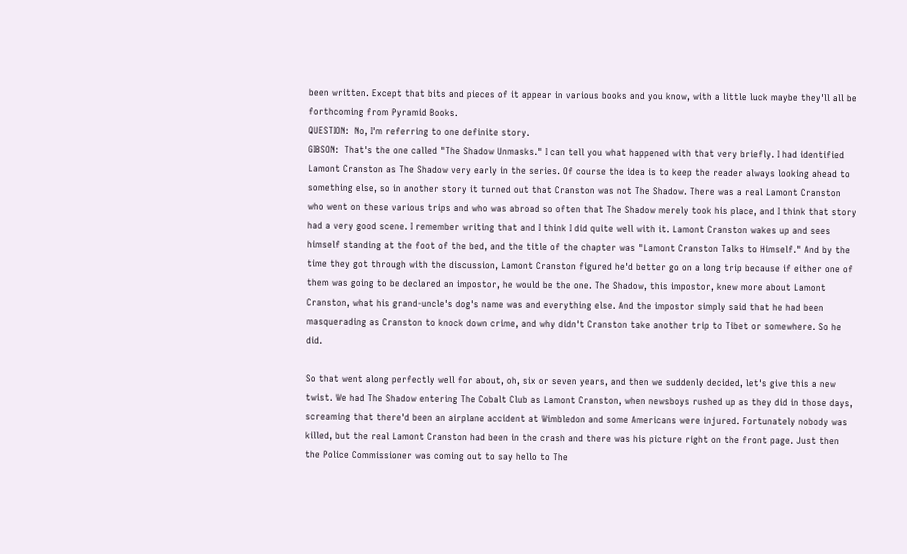been written. Except that bits and pieces of it appear in various books and you know, with a little luck maybe they'll all be forthcoming from Pyramid Books.
QUESTION:  No, I'm referring to one definite story.
GIBSON:  That's the one called "The Shadow Unmasks." I can tell you what happened with that very briefly. I had identified Lamont Cranston as The Shadow very early in the series. Of course the idea is to keep the reader always looking ahead to something else, so in another story it turned out that Cranston was not The Shadow. There was a real Lamont Cranston who went on these various trips and who was abroad so often that The Shadow merely took his place, and I think that story had a very good scene. I remember writing that and I think I did quite well with it. Lamont Cranston wakes up and sees himself standing at the foot of the bed, and the title of the chapter was "Lamont Cranston Talks to Himself." And by the time they got through with the discussion, Lamont Cranston figured he'd better go on a long trip because if either one of them was going to be declared an impostor, he would be the one. The Shadow, this impostor, knew more about Lamont Cranston, what his grand-uncle's dog's name was and everything else. And the impostor simply said that he had been masquerading as Cranston to knock down crime, and why didn't Cranston take another trip to Tibet or somewhere. So he did.

So that went along perfectly well for about, oh, six or seven years, and then we suddenly decided, let's give this a new twist. We had The Shadow entering The Cobalt Club as Lamont Cranston, when newsboys rushed up as they did in those days, screaming that there'd been an airplane accident at Wimbledon and some Americans were injured. Fortunately nobody was killed, but the real Lamont Cranston had been in the crash and there was his picture right on the front page. Just then the Police Commissioner was coming out to say hello to The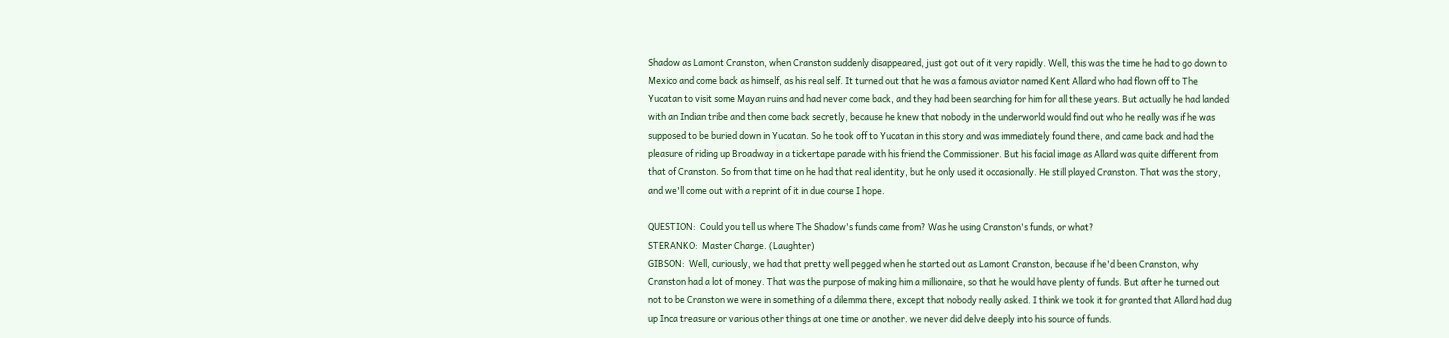Shadow as Lamont Cranston, when Cranston suddenly disappeared, just got out of it very rapidly. Well, this was the time he had to go down to Mexico and come back as himself, as his real self. It turned out that he was a famous aviator named Kent Allard who had flown off to The Yucatan to visit some Mayan ruins and had never come back, and they had been searching for him for all these years. But actually he had landed with an Indian tribe and then come back secretly, because he knew that nobody in the underworld would find out who he really was if he was supposed to be buried down in Yucatan. So he took off to Yucatan in this story and was immediately found there, and came back and had the pleasure of riding up Broadway in a tickertape parade with his friend the Commissioner. But his facial image as Allard was quite different from that of Cranston. So from that time on he had that real identity, but he only used it occasionally. He still played Cranston. That was the story, and we'll come out with a reprint of it in due course I hope.

QUESTION:  Could you tell us where The Shadow's funds came from? Was he using Cranston's funds, or what?
STERANKO:  Master Charge. (Laughter)
GIBSON:  Well, curiously, we had that pretty well pegged when he started out as Lamont Cranston, because if he'd been Cranston, why Cranston had a lot of money. That was the purpose of making him a millionaire, so that he would have plenty of funds. But after he turned out not to be Cranston we were in something of a dilemma there, except that nobody really asked. I think we took it for granted that Allard had dug up Inca treasure or various other things at one time or another. we never did delve deeply into his source of funds.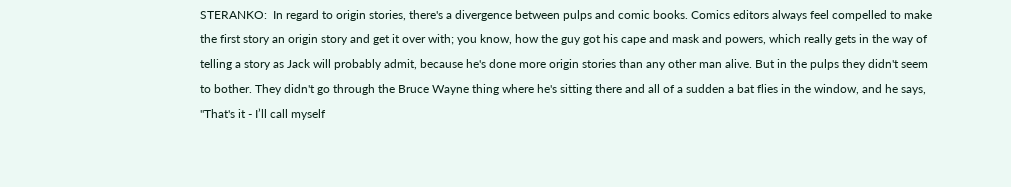STERANKO:  In regard to origin stories, there's a divergence between pulps and comic books. Comics editors always feel compelled to make the first story an origin story and get it over with; you know, how the guy got his cape and mask and powers, which really gets in the way of telling a story as Jack will probably admit, because he's done more origin stories than any other man alive. But in the pulps they didn't seem to bother. They didn't go through the Bruce Wayne thing where he's sitting there and all of a sudden a bat flies in the window, and he says, "That's it - I’ll call myself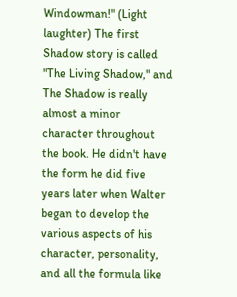Windowman!" (Light laughter) The first Shadow story is called "The Living Shadow," and The Shadow is really almost a minor character throughout the book. He didn't have the form he did five years later when Walter began to develop the various aspects of his character, personality, and all the formula like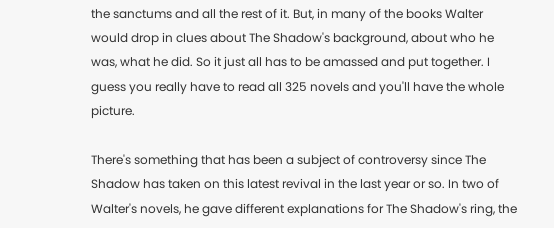the sanctums and all the rest of it. But, in many of the books Walter would drop in clues about The Shadow's background, about who he was, what he did. So it just all has to be amassed and put together. I guess you really have to read all 325 novels and you'll have the whole picture.

There's something that has been a subject of controversy since The Shadow has taken on this latest revival in the last year or so. In two of Walter's novels, he gave different explanations for The Shadow's ring, the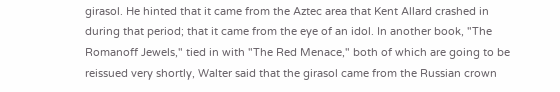girasol. He hinted that it came from the Aztec area that Kent Allard crashed in during that period; that it came from the eye of an idol. In another book, "The Romanoff Jewels," tied in with "The Red Menace," both of which are going to be reissued very shortly, Walter said that the girasol came from the Russian crown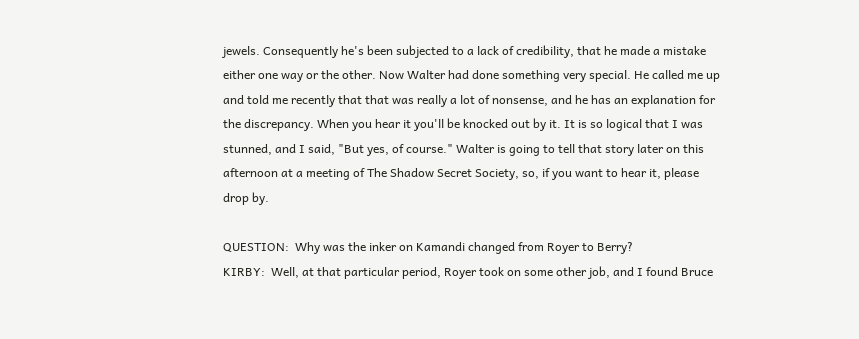jewels. Consequently he's been subjected to a lack of credibility, that he made a mistake either one way or the other. Now Walter had done something very special. He called me up and told me recently that that was really a lot of nonsense, and he has an explanation for the discrepancy. When you hear it you'll be knocked out by it. It is so logical that I was stunned, and I said, "But yes, of course." Walter is going to tell that story later on this afternoon at a meeting of The Shadow Secret Society, so, if you want to hear it, please drop by.

QUESTION:  Why was the inker on Kamandi changed from Royer to Berry?
KIRBY:  Well, at that particular period, Royer took on some other job, and I found Bruce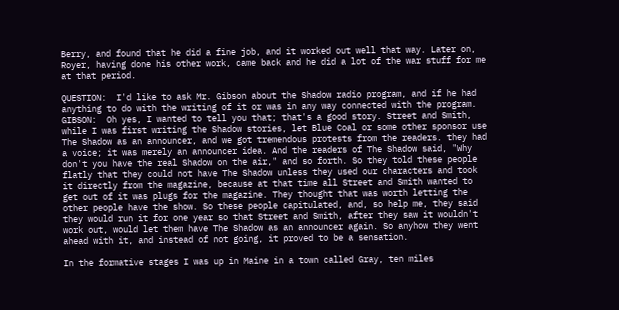Berry, and found that he did a fine job, and it worked out well that way. Later on, Royer, having done his other work, came back and he did a lot of the war stuff for me at that period.

QUESTION:  I'd like to ask Mr. Gibson about the Shadow radio program, and if he had anything to do with the writing of it or was in any way connected with the program.
GIBSON:  Oh yes, I wanted to tell you that; that's a good story. Street and Smith, while I was first writing the Shadow stories, let Blue Coal or some other sponsor use The Shadow as an announcer, and we got tremendous protests from the readers. they had a voice; it was merely an announcer idea. And the readers of The Shadow said, "Why don't you have the real Shadow on the air," and so forth. So they told these people flatly that they could not have The Shadow unless they used our characters and took it directly from the magazine, because at that time all Street and Smith wanted to get out of it was plugs for the magazine. They thought that was worth letting the other people have the show. So these people capitulated, and, so help me, they said they would run it for one year so that Street and Smith, after they saw it wouldn't work out, would let them have The Shadow as an announcer again. So anyhow they went ahead with it, and instead of not going, it proved to be a sensation.

In the formative stages I was up in Maine in a town called Gray, ten miles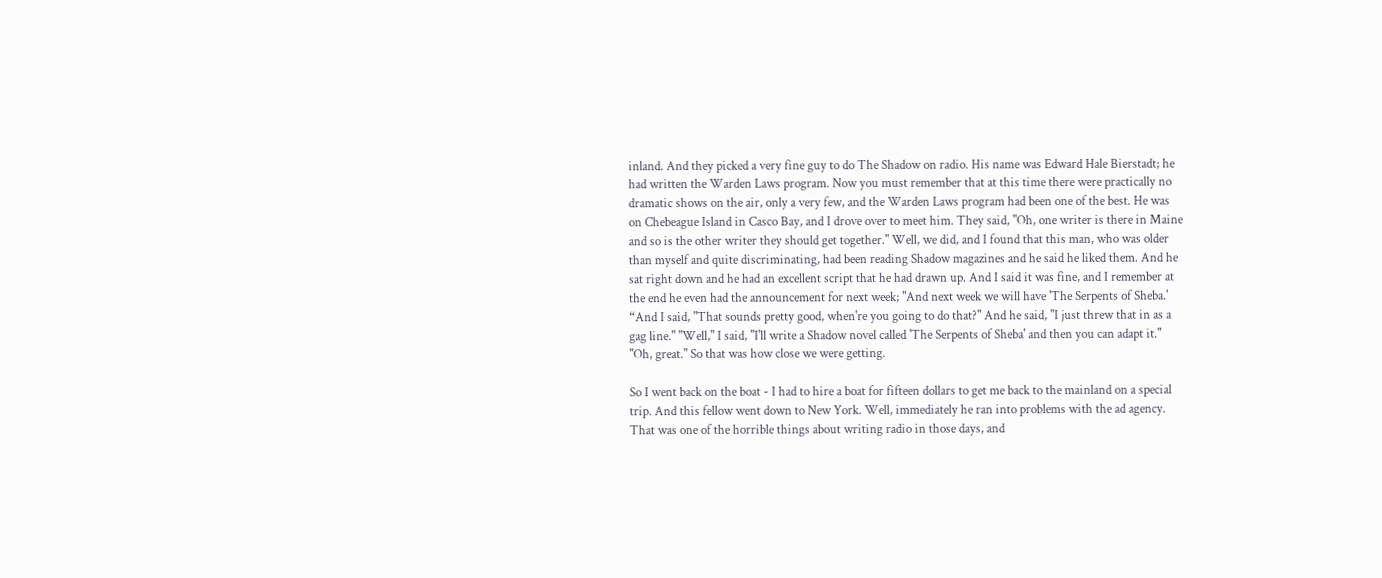inland. And they picked a very fine guy to do The Shadow on radio. His name was Edward Hale Bierstadt; he had written the Warden Laws program. Now you must remember that at this time there were practically no dramatic shows on the air, only a very few, and the Warden Laws program had been one of the best. He was on Chebeague Island in Casco Bay, and I drove over to meet him. They said, "Oh, one writer is there in Maine and so is the other writer they should get together." Well, we did, and I found that this man, who was older than myself and quite discriminating, had been reading Shadow magazines and he said he liked them. And he sat right down and he had an excellent script that he had drawn up. And I said it was fine, and I remember at the end he even had the announcement for next week; "And next week we will have 'The Serpents of Sheba.' “And I said, "That sounds pretty good, when're you going to do that?" And he said, "I just threw that in as a gag line." "Well," I said, "I'll write a Shadow novel called 'The Serpents of Sheba' and then you can adapt it." "Oh, great." So that was how close we were getting.

So I went back on the boat - I had to hire a boat for fifteen dollars to get me back to the mainland on a special trip. And this fellow went down to New York. Well, immediately he ran into problems with the ad agency. That was one of the horrible things about writing radio in those days, and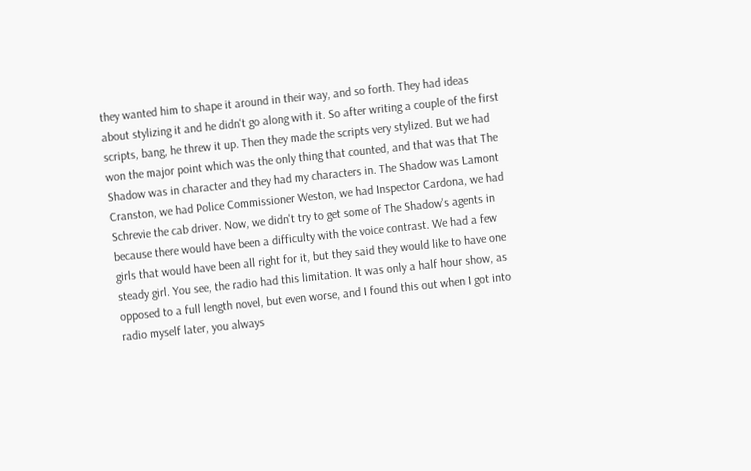they wanted him to shape it around in their way, and so forth. They had ideas about stylizing it and he didn't go along with it. So after writing a couple of the first scripts, bang, he threw it up. Then they made the scripts very stylized. But we had won the major point which was the only thing that counted, and that was that The Shadow was in character and they had my characters in. The Shadow was Lamont Cranston, we had Police Commissioner Weston, we had Inspector Cardona, we had Schrevie the cab driver. Now, we didn't try to get some of The Shadow's agents in because there would have been a difficulty with the voice contrast. We had a few girls that would have been all right for it, but they said they would like to have one steady girl. You see, the radio had this limitation. It was only a half hour show, as opposed to a full length novel, but even worse, and I found this out when I got into radio myself later, you always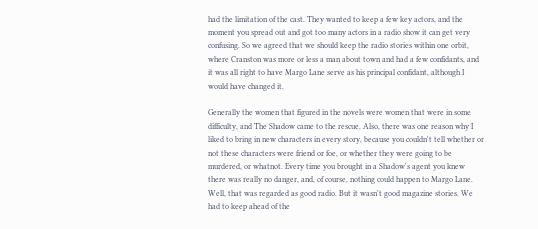had the limitation of the cast. They wanted to keep a few key actors, and the moment you spread out and got too many actors in a radio show it can get very confusing. So we agreed that we should keep the radio stories within one orbit, where Cranston was more or less a man about town and had a few confidants, and it was all right to have Margo Lane serve as his principal confidant, although I would have changed it.

Generally the women that figured in the novels were women that were in some difficulty, and The Shadow came to the rescue. Also, there was one reason why I liked to bring in new characters in every story, because you couldn't tell whether or not these characters were friend or foe, or whether they were going to be murdered, or whatnot. Every time you brought in a Shadow's agent you knew there was really no danger, and, of course, nothing could happen to Margo Lane. Well, that was regarded as good radio. But it wasn't good magazine stories. We had to keep ahead of the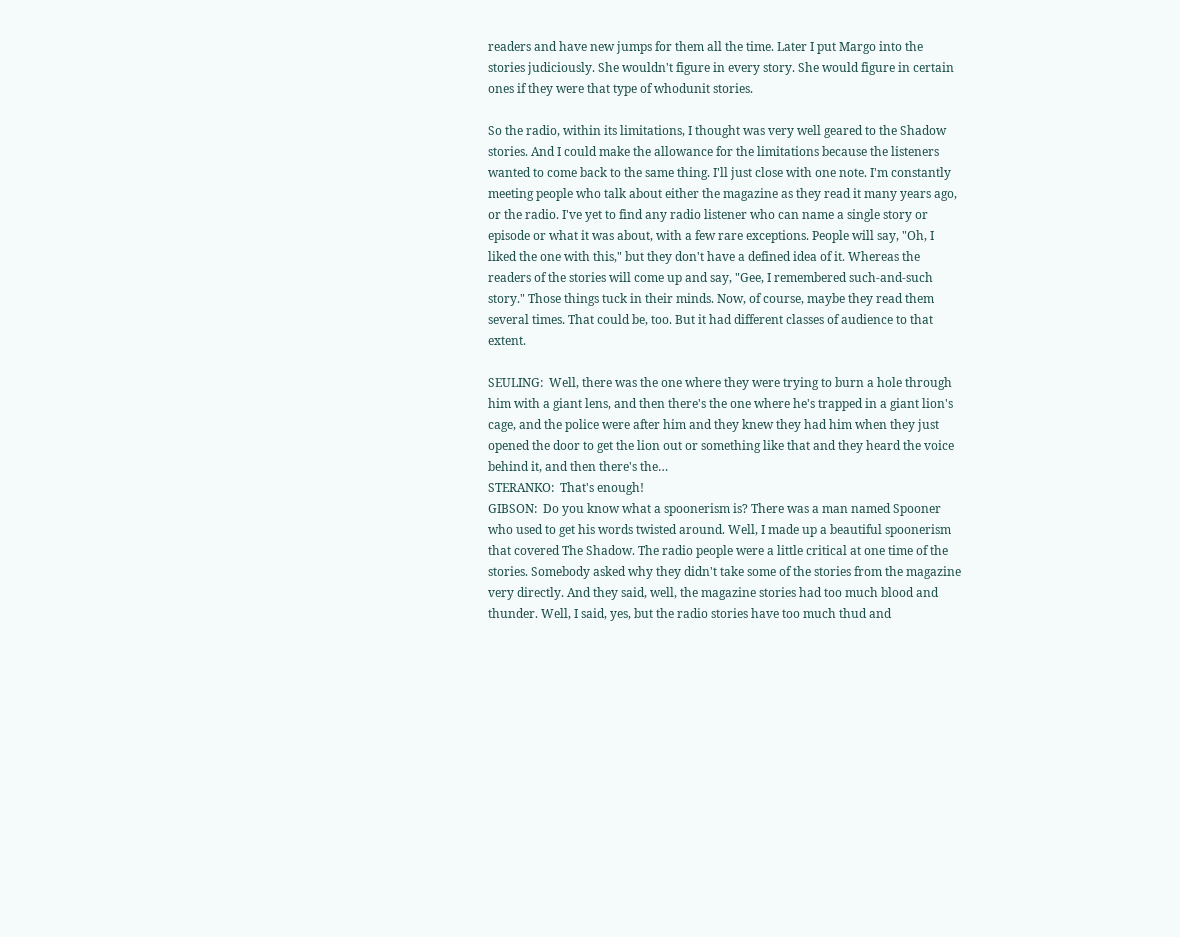readers and have new jumps for them all the time. Later I put Margo into the stories judiciously. She wouldn't figure in every story. She would figure in certain ones if they were that type of whodunit stories.

So the radio, within its limitations, I thought was very well geared to the Shadow stories. And I could make the allowance for the limitations because the listeners wanted to come back to the same thing. I'll just close with one note. I'm constantly meeting people who talk about either the magazine as they read it many years ago, or the radio. I've yet to find any radio listener who can name a single story or episode or what it was about, with a few rare exceptions. People will say, "Oh, I liked the one with this," but they don't have a defined idea of it. Whereas the readers of the stories will come up and say, "Gee, I remembered such-and-such story." Those things tuck in their minds. Now, of course, maybe they read them several times. That could be, too. But it had different classes of audience to that extent.

SEULING:  Well, there was the one where they were trying to burn a hole through him with a giant lens, and then there's the one where he's trapped in a giant lion's cage, and the police were after him and they knew they had him when they just opened the door to get the lion out or something like that and they heard the voice behind it, and then there's the…
STERANKO:  That's enough!
GIBSON:  Do you know what a spoonerism is? There was a man named Spooner who used to get his words twisted around. Well, I made up a beautiful spoonerism that covered The Shadow. The radio people were a little critical at one time of the stories. Somebody asked why they didn't take some of the stories from the magazine very directly. And they said, well, the magazine stories had too much blood and thunder. Well, I said, yes, but the radio stories have too much thud and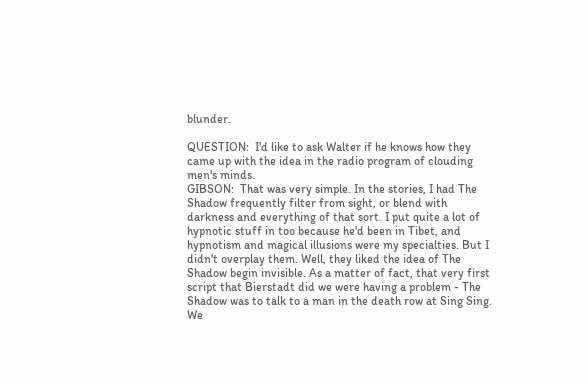blunder.

QUESTION:  I'd like to ask Walter if he knows how they came up with the idea in the radio program of clouding men's minds.
GIBSON:  That was very simple. In the stories, I had The Shadow frequently filter from sight, or blend with darkness and everything of that sort. I put quite a lot of hypnotic stuff in too because he'd been in Tibet, and hypnotism and magical illusions were my specialties. But I didn't overplay them. Well, they liked the idea of The Shadow begin invisible. As a matter of fact, that very first script that Bierstadt did we were having a problem - The Shadow was to talk to a man in the death row at Sing Sing. We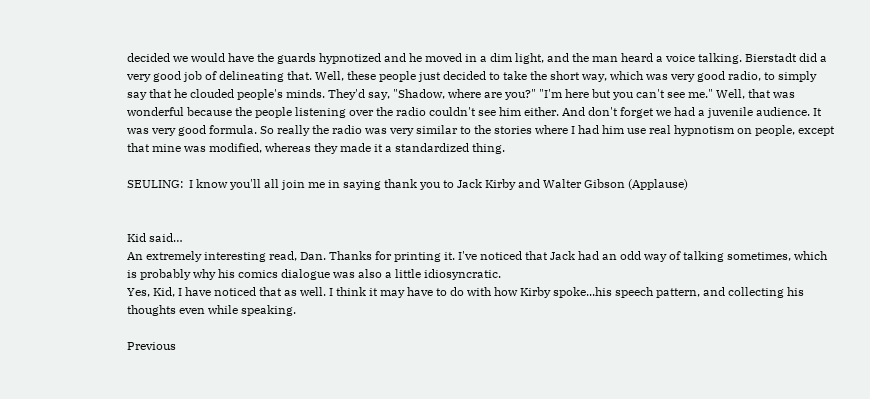decided we would have the guards hypnotized and he moved in a dim light, and the man heard a voice talking. Bierstadt did a very good job of delineating that. Well, these people just decided to take the short way, which was very good radio, to simply say that he clouded people's minds. They'd say, "Shadow, where are you?" "I'm here but you can't see me." Well, that was wonderful because the people listening over the radio couldn't see him either. And don't forget we had a juvenile audience. It was very good formula. So really the radio was very similar to the stories where I had him use real hypnotism on people, except that mine was modified, whereas they made it a standardized thing.

SEULING:  I know you'll all join me in saying thank you to Jack Kirby and Walter Gibson (Applause)


Kid said…
An extremely interesting read, Dan. Thanks for printing it. I've noticed that Jack had an odd way of talking sometimes, which is probably why his comics dialogue was also a little idiosyncratic.
Yes, Kid, I have noticed that as well. I think it may have to do with how Kirby spoke...his speech pattern, and collecting his thoughts even while speaking.

Previous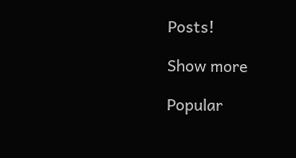Posts!

Show more

Popular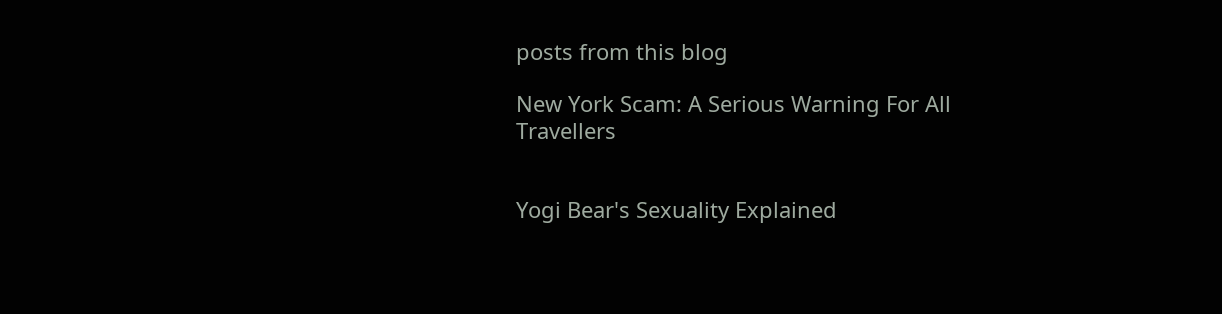posts from this blog

New York Scam: A Serious Warning For All Travellers


Yogi Bear's Sexuality Explained